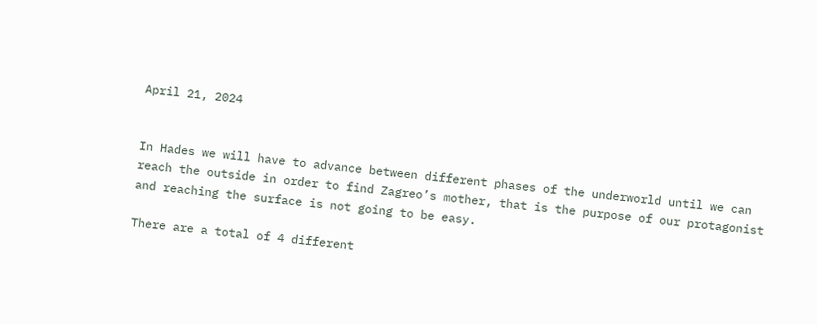April 21, 2024


In Hades we will have to advance between different phases of the underworld until we can reach the outside in order to find Zagreo’s mother, that is the purpose of our protagonist and reaching the surface is not going to be easy.

There are a total of 4 different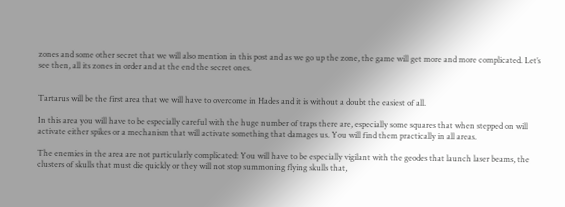zones and some other secret that we will also mention in this post and as we go up the zone, the game will get more and more complicated. Let’s see then, all its zones in order and at the end the secret ones.


Tartarus will be the first area that we will have to overcome in Hades and it is without a doubt the easiest of all.

In this area you will have to be especially careful with the huge number of traps there are, especially some squares that when stepped on will activate either spikes or a mechanism that will activate something that damages us. You will find them practically in all areas.

The enemies in the area are not particularly complicated: You will have to be especially vigilant with the geodes that launch laser beams, the clusters of skulls that must die quickly or they will not stop summoning flying skulls that,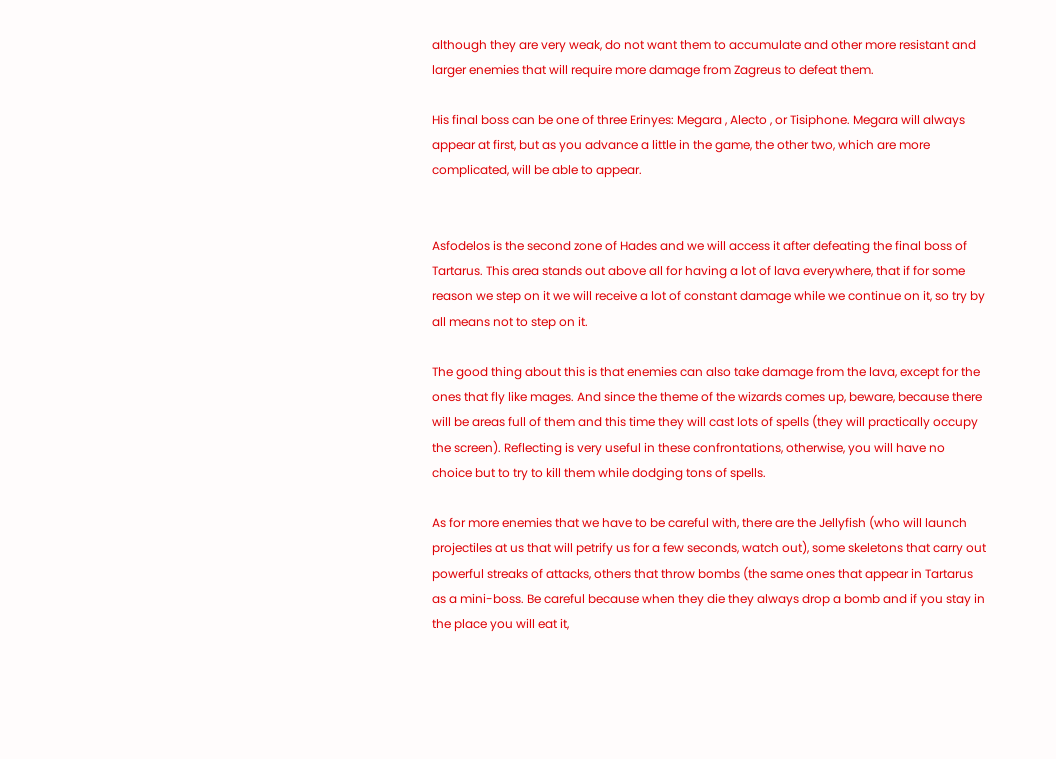although they are very weak, do not want them to accumulate and other more resistant and larger enemies that will require more damage from Zagreus to defeat them.

His final boss can be one of three Erinyes: Megara , Alecto , or Tisiphone. Megara will always appear at first, but as you advance a little in the game, the other two, which are more complicated, will be able to appear.


Asfodelos is the second zone of Hades and we will access it after defeating the final boss of Tartarus. This area stands out above all for having a lot of lava everywhere, that if for some reason we step on it we will receive a lot of constant damage while we continue on it, so try by all means not to step on it.

The good thing about this is that enemies can also take damage from the lava, except for the ones that fly like mages. And since the theme of the wizards comes up, beware, because there will be areas full of them and this time they will cast lots of spells (they will practically occupy the screen). Reflecting is very useful in these confrontations, otherwise, you will have no choice but to try to kill them while dodging tons of spells.

As for more enemies that we have to be careful with, there are the Jellyfish (who will launch projectiles at us that will petrify us for a few seconds, watch out), some skeletons that carry out powerful streaks of attacks, others that throw bombs (the same ones that appear in Tartarus as a mini-boss. Be careful because when they die they always drop a bomb and if you stay in the place you will eat it,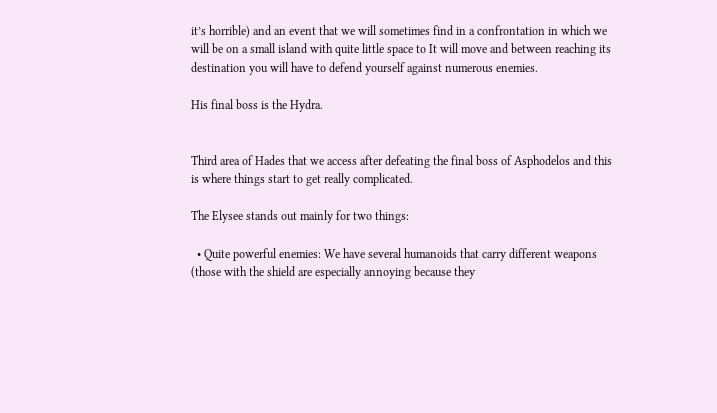it’s horrible) and an event that we will sometimes find in a confrontation in which we will be on a small island with quite little space to It will move and between reaching its destination you will have to defend yourself against numerous enemies.

His final boss is the Hydra.


Third area of Hades that we access after defeating the final boss of Asphodelos and this is where things start to get really complicated.

The Elysee stands out mainly for two things:

  • Quite powerful enemies: We have several humanoids that carry different weapons (those with the shield are especially annoying because they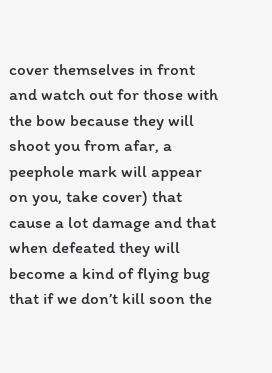cover themselves in front and watch out for those with the bow because they will shoot you from afar, a peephole mark will appear on you, take cover) that cause a lot damage and that when defeated they will become a kind of flying bug that if we don’t kill soon the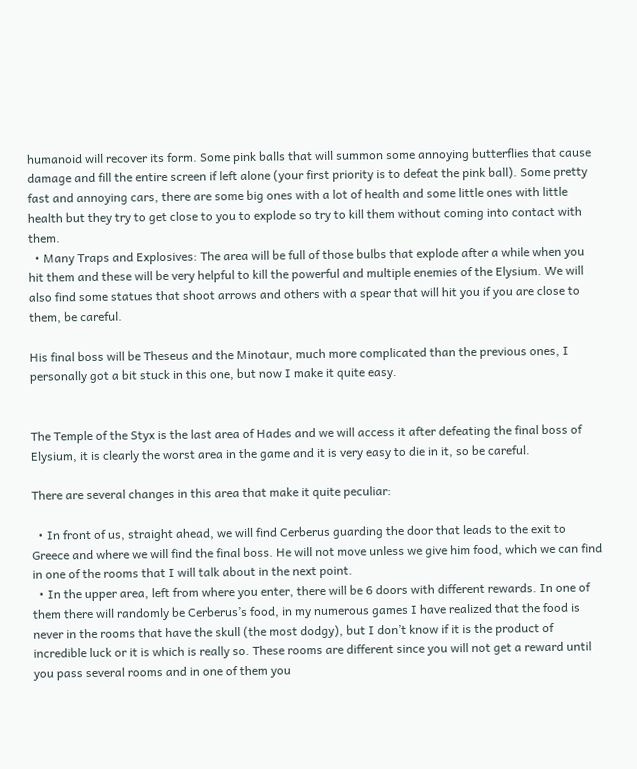humanoid will recover its form. Some pink balls that will summon some annoying butterflies that cause damage and fill the entire screen if left alone (your first priority is to defeat the pink ball). Some pretty fast and annoying cars, there are some big ones with a lot of health and some little ones with little health but they try to get close to you to explode so try to kill them without coming into contact with them.
  • Many Traps and Explosives: The area will be full of those bulbs that explode after a while when you hit them and these will be very helpful to kill the powerful and multiple enemies of the Elysium. We will also find some statues that shoot arrows and others with a spear that will hit you if you are close to them, be careful.

His final boss will be Theseus and the Minotaur, much more complicated than the previous ones, I personally got a bit stuck in this one, but now I make it quite easy.


The Temple of the Styx is the last area of Hades and we will access it after defeating the final boss of Elysium, it is clearly the worst area in the game and it is very easy to die in it, so be careful.

There are several changes in this area that make it quite peculiar:

  • In front of us, straight ahead, we will find Cerberus guarding the door that leads to the exit to Greece and where we will find the final boss. He will not move unless we give him food, which we can find in one of the rooms that I will talk about in the next point.
  • In the upper area, left from where you enter, there will be 6 doors with different rewards. In one of them there will randomly be Cerberus’s food, in my numerous games I have realized that the food is never in the rooms that have the skull (the most dodgy), but I don’t know if it is the product of incredible luck or it is which is really so. These rooms are different since you will not get a reward until you pass several rooms and in one of them you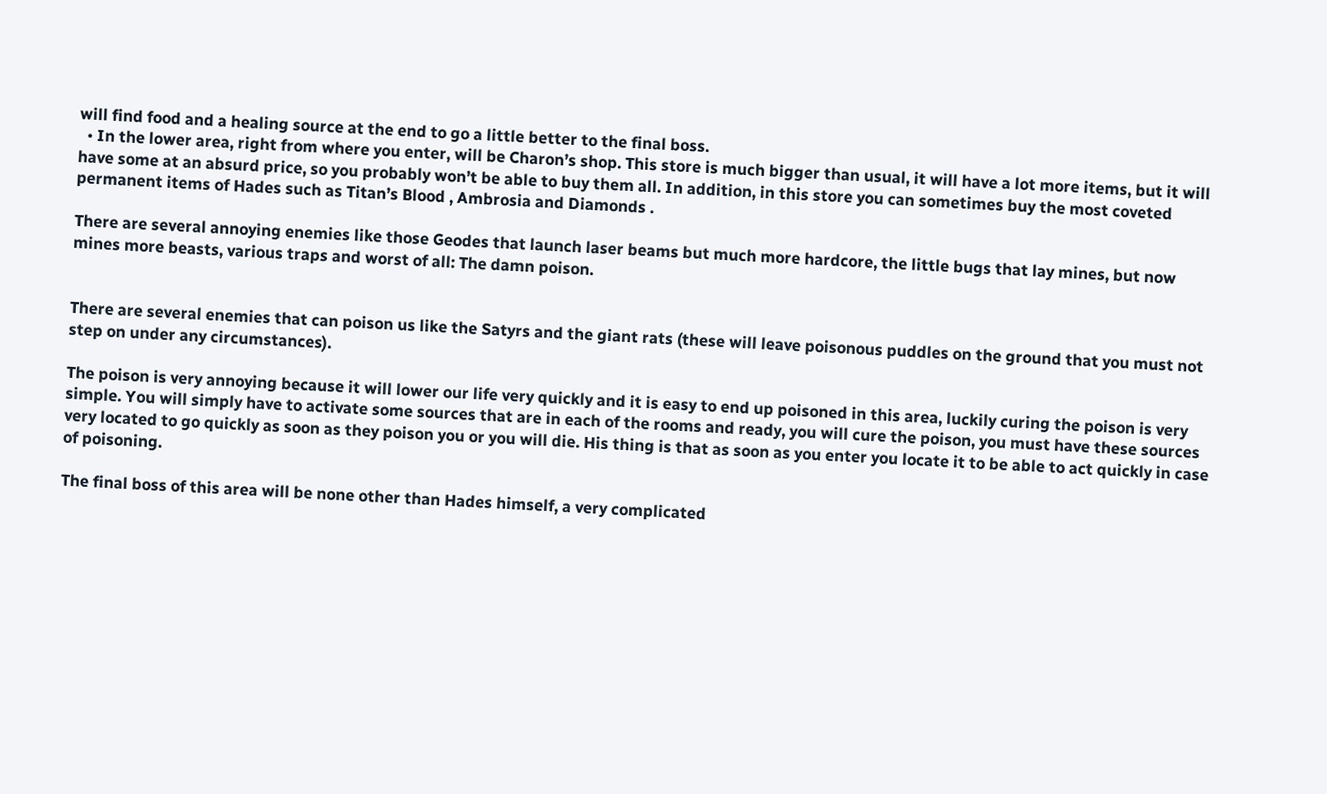will find food and a healing source at the end to go a little better to the final boss.
  • In the lower area, right from where you enter, will be Charon’s shop. This store is much bigger than usual, it will have a lot more items, but it will have some at an absurd price, so you probably won’t be able to buy them all. In addition, in this store you can sometimes buy the most coveted permanent items of Hades such as Titan’s Blood , Ambrosia and Diamonds .

There are several annoying enemies like those Geodes that launch laser beams but much more hardcore, the little bugs that lay mines, but now mines more beasts, various traps and worst of all: The damn poison.


There are several enemies that can poison us like the Satyrs and the giant rats (these will leave poisonous puddles on the ground that you must not step on under any circumstances).

The poison is very annoying because it will lower our life very quickly and it is easy to end up poisoned in this area, luckily curing the poison is very simple. You will simply have to activate some sources that are in each of the rooms and ready, you will cure the poison, you must have these sources very located to go quickly as soon as they poison you or you will die. His thing is that as soon as you enter you locate it to be able to act quickly in case of poisoning.

The final boss of this area will be none other than Hades himself, a very complicated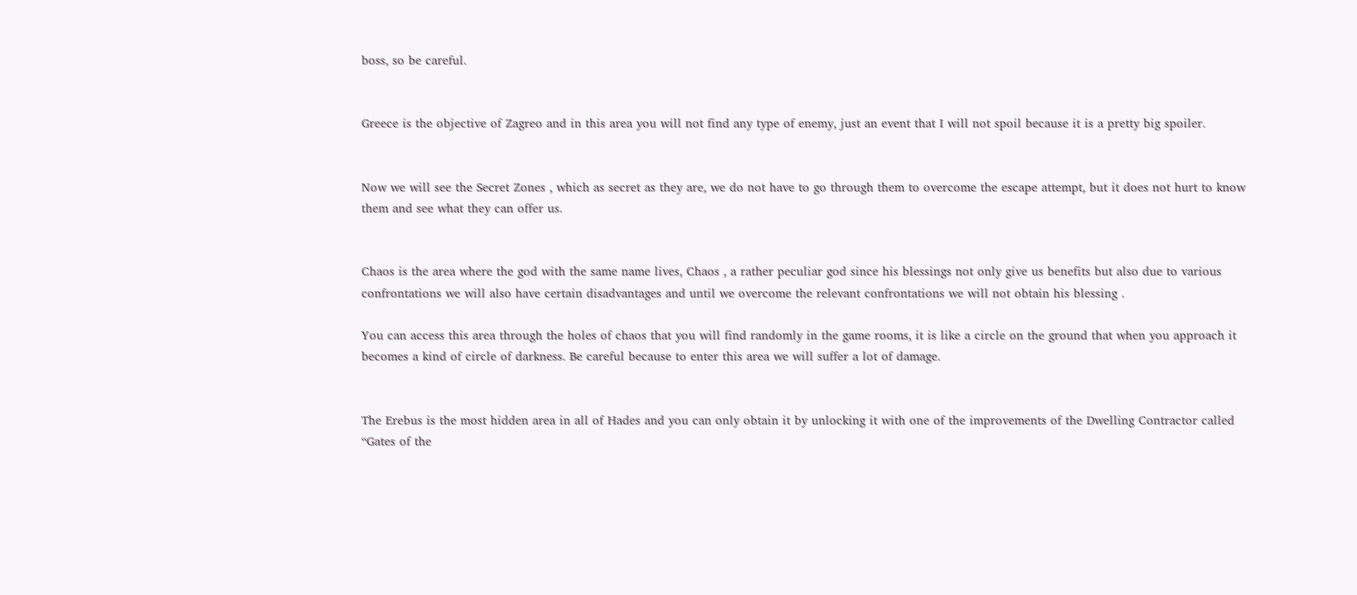boss, so be careful.


Greece is the objective of Zagreo and in this area you will not find any type of enemy, just an event that I will not spoil because it is a pretty big spoiler.


Now we will see the Secret Zones , which as secret as they are, we do not have to go through them to overcome the escape attempt, but it does not hurt to know them and see what they can offer us.


Chaos is the area where the god with the same name lives, Chaos , a rather peculiar god since his blessings not only give us benefits but also due to various confrontations we will also have certain disadvantages and until we overcome the relevant confrontations we will not obtain his blessing .

You can access this area through the holes of chaos that you will find randomly in the game rooms, it is like a circle on the ground that when you approach it becomes a kind of circle of darkness. Be careful because to enter this area we will suffer a lot of damage.


The Erebus is the most hidden area in all of Hades and you can only obtain it by unlocking it with one of the improvements of the Dwelling Contractor called “Gates of the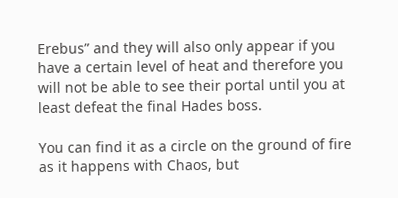Erebus” and they will also only appear if you have a certain level of heat and therefore you will not be able to see their portal until you at least defeat the final Hades boss.

You can find it as a circle on the ground of fire as it happens with Chaos, but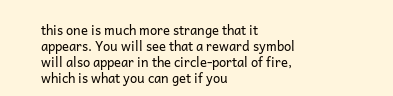this one is much more strange that it appears. You will see that a reward symbol will also appear in the circle-portal of fire, which is what you can get if you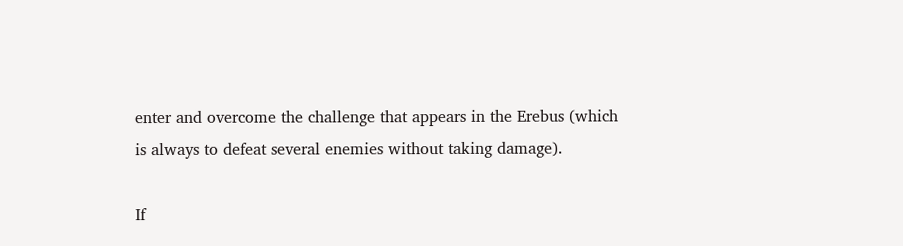enter and overcome the challenge that appears in the Erebus (which is always to defeat several enemies without taking damage).

If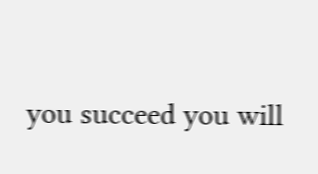you succeed you will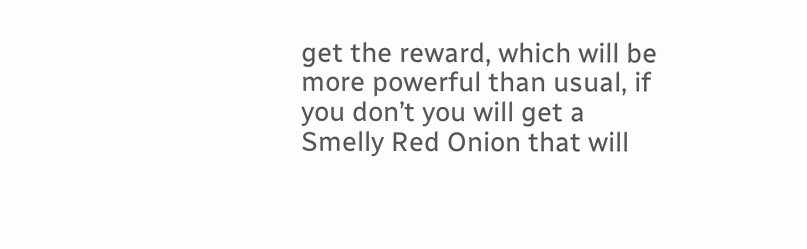get the reward, which will be more powerful than usual, if you don’t you will get a Smelly Red Onion that will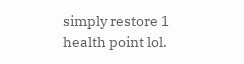simply restore 1 health point lol.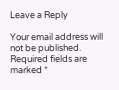Leave a Reply

Your email address will not be published. Required fields are marked *